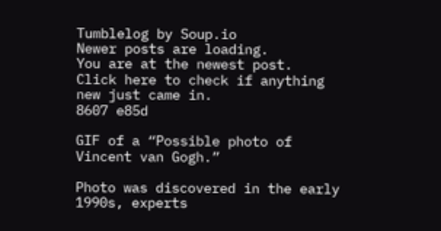Tumblelog by Soup.io
Newer posts are loading.
You are at the newest post.
Click here to check if anything new just came in.
8607 e85d

GIF of a “Possible photo of Vincent van Gogh.”

Photo was discovered in the early 1990s, experts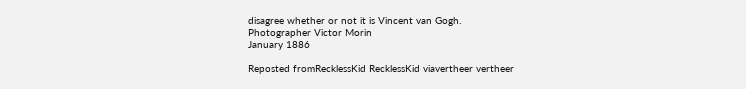disagree whether or not it is Vincent van Gogh.
Photographer Victor Morin
January 1886

Reposted fromRecklessKid RecklessKid viavertheer vertheer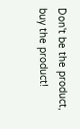Don't be the product, buy the product!